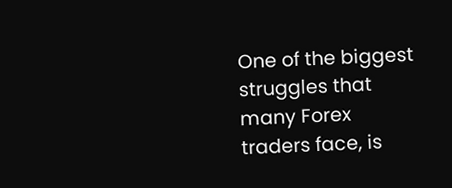One of the biggest struggles that many Forex traders face, is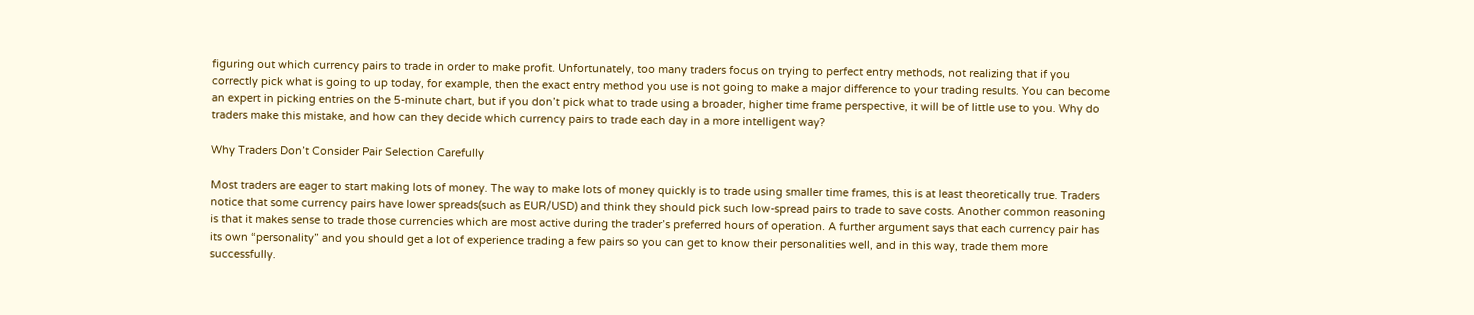figuring out which currency pairs to trade in order to make profit. Unfortunately, too many traders focus on trying to perfect entry methods, not realizing that if you correctly pick what is going to up today, for example, then the exact entry method you use is not going to make a major difference to your trading results. You can become an expert in picking entries on the 5-minute chart, but if you don’t pick what to trade using a broader, higher time frame perspective, it will be of little use to you. Why do traders make this mistake, and how can they decide which currency pairs to trade each day in a more intelligent way?

Why Traders Don’t Consider Pair Selection Carefully

Most traders are eager to start making lots of money. The way to make lots of money quickly is to trade using smaller time frames, this is at least theoretically true. Traders notice that some currency pairs have lower spreads(such as EUR/USD) and think they should pick such low-spread pairs to trade to save costs. Another common reasoning is that it makes sense to trade those currencies which are most active during the trader’s preferred hours of operation. A further argument says that each currency pair has its own “personality” and you should get a lot of experience trading a few pairs so you can get to know their personalities well, and in this way, trade them more successfully.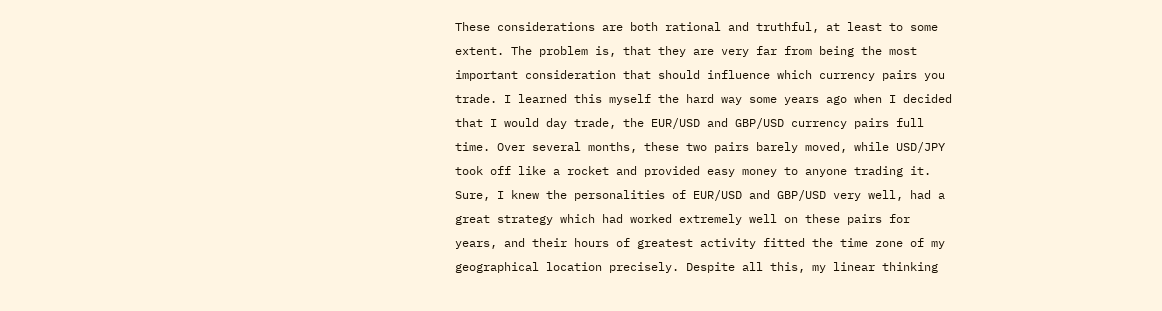These considerations are both rational and truthful, at least to some extent. The problem is, that they are very far from being the most important consideration that should influence which currency pairs you trade. I learned this myself the hard way some years ago when I decided that I would day trade, the EUR/USD and GBP/USD currency pairs full time. Over several months, these two pairs barely moved, while USD/JPY took off like a rocket and provided easy money to anyone trading it. Sure, I knew the personalities of EUR/USD and GBP/USD very well, had a great strategy which had worked extremely well on these pairs for years, and their hours of greatest activity fitted the time zone of my geographical location precisely. Despite all this, my linear thinking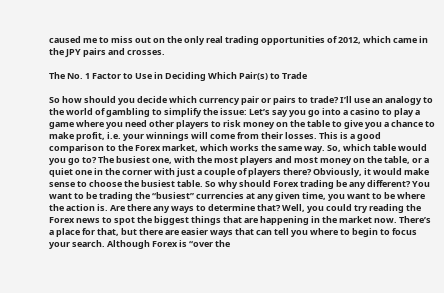caused me to miss out on the only real trading opportunities of 2012, which came in the JPY pairs and crosses.

The No. 1 Factor to Use in Deciding Which Pair(s) to Trade

So how should you decide which currency pair or pairs to trade? I’ll use an analogy to the world of gambling to simplify the issue: Let’s say you go into a casino to play a game where you need other players to risk money on the table to give you a chance to make profit, i.e. your winnings will come from their losses. This is a good comparison to the Forex market, which works the same way. So, which table would you go to? The busiest one, with the most players and most money on the table, or a quiet one in the corner with just a couple of players there? Obviously, it would make sense to choose the busiest table. So why should Forex trading be any different? You want to be trading the “busiest” currencies at any given time, you want to be where the action is. Are there any ways to determine that? Well, you could try reading the Forex news to spot the biggest things that are happening in the market now. There’s a place for that, but there are easier ways that can tell you where to begin to focus your search. Although Forex is “over the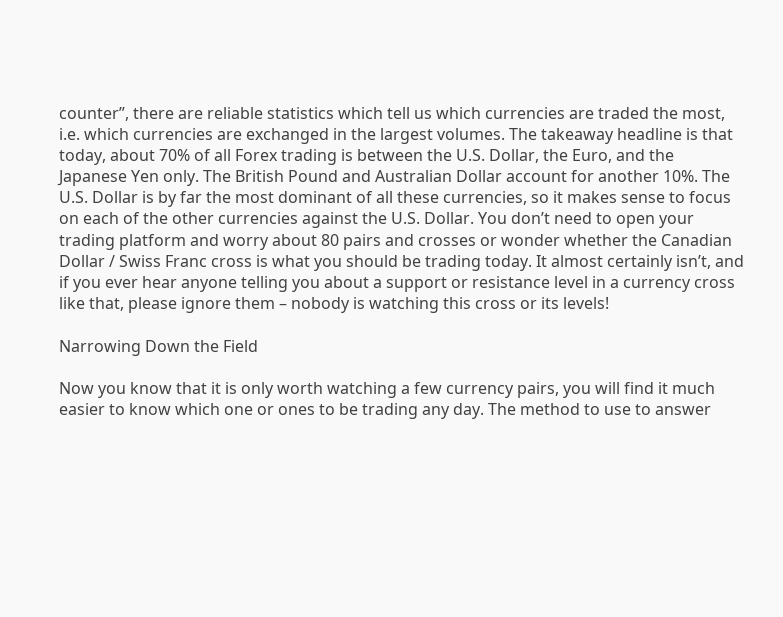counter”, there are reliable statistics which tell us which currencies are traded the most, i.e. which currencies are exchanged in the largest volumes. The takeaway headline is that today, about 70% of all Forex trading is between the U.S. Dollar, the Euro, and the Japanese Yen only. The British Pound and Australian Dollar account for another 10%. The U.S. Dollar is by far the most dominant of all these currencies, so it makes sense to focus on each of the other currencies against the U.S. Dollar. You don’t need to open your trading platform and worry about 80 pairs and crosses or wonder whether the Canadian Dollar / Swiss Franc cross is what you should be trading today. It almost certainly isn’t, and if you ever hear anyone telling you about a support or resistance level in a currency cross like that, please ignore them – nobody is watching this cross or its levels!

Narrowing Down the Field

Now you know that it is only worth watching a few currency pairs, you will find it much easier to know which one or ones to be trading any day. The method to use to answer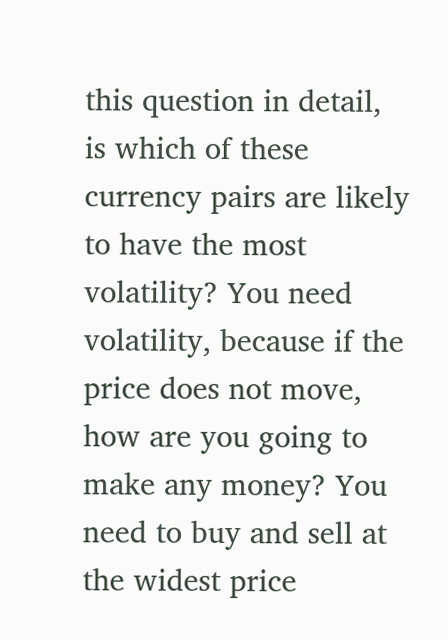this question in detail, is which of these currency pairs are likely to have the most volatility? You need volatility, because if the price does not move, how are you going to make any money? You need to buy and sell at the widest price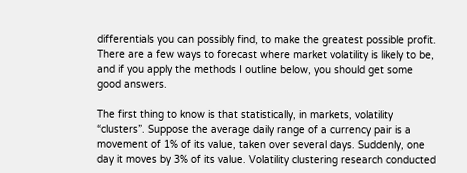differentials you can possibly find, to make the greatest possible profit. There are a few ways to forecast where market volatility is likely to be, and if you apply the methods I outline below, you should get some good answers.

The first thing to know is that statistically, in markets, volatility “clusters”. Suppose the average daily range of a currency pair is a movement of 1% of its value, taken over several days. Suddenly, one day it moves by 3% of its value. Volatility clustering research conducted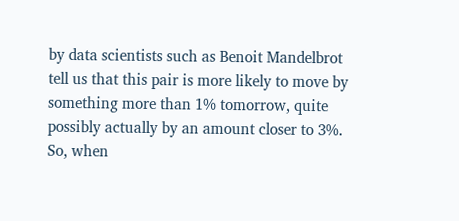by data scientists such as Benoit Mandelbrot tell us that this pair is more likely to move by something more than 1% tomorrow, quite possibly actually by an amount closer to 3%. So, when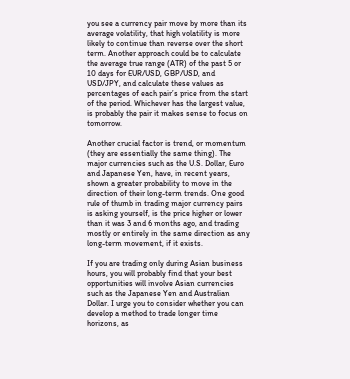you see a currency pair move by more than its average volatility, that high volatility is more likely to continue than reverse over the short term. Another approach could be to calculate the average true range (ATR) of the past 5 or 10 days for EUR/USD, GBP/USD, and USD/JPY, and calculate these values as percentages of each pair’s price from the start of the period. Whichever has the largest value, is probably the pair it makes sense to focus on tomorrow.

Another crucial factor is trend, or momentum (they are essentially the same thing). The major currencies such as the U.S. Dollar, Euro and Japanese Yen, have, in recent years, shown a greater probability to move in the direction of their long-term trends. One good rule of thumb in trading major currency pairs is asking yourself, is the price higher or lower than it was 3 and 6 months ago, and trading mostly or entirely in the same direction as any long-term movement, if it exists.

If you are trading only during Asian business hours, you will probably find that your best opportunities will involve Asian currencies such as the Japanese Yen and Australian Dollar. I urge you to consider whether you can develop a method to trade longer time horizons, as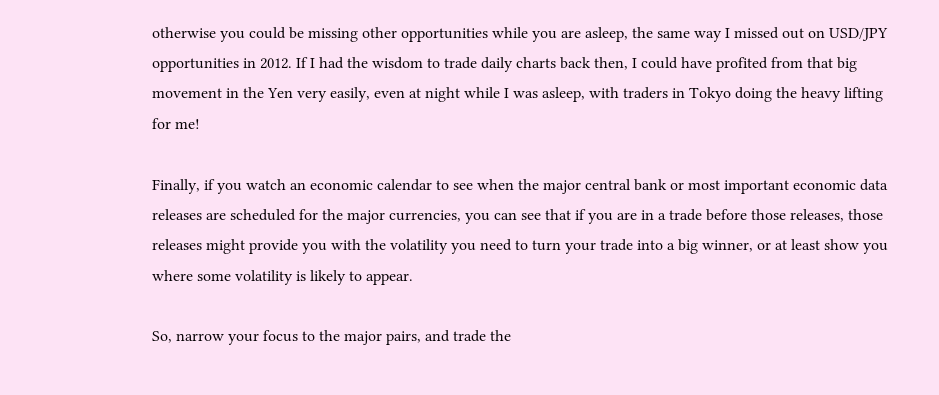otherwise you could be missing other opportunities while you are asleep, the same way I missed out on USD/JPY opportunities in 2012. If I had the wisdom to trade daily charts back then, I could have profited from that big movement in the Yen very easily, even at night while I was asleep, with traders in Tokyo doing the heavy lifting for me!

Finally, if you watch an economic calendar to see when the major central bank or most important economic data releases are scheduled for the major currencies, you can see that if you are in a trade before those releases, those releases might provide you with the volatility you need to turn your trade into a big winner, or at least show you where some volatility is likely to appear.

So, narrow your focus to the major pairs, and trade the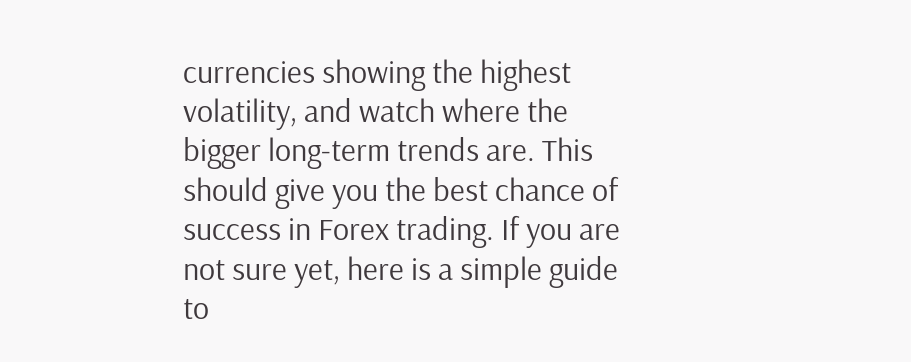currencies showing the highest volatility, and watch where the bigger long-term trends are. This should give you the best chance of success in Forex trading. If you are not sure yet, here is a simple guide to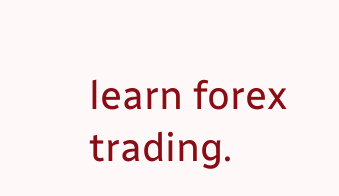learn forex trading.